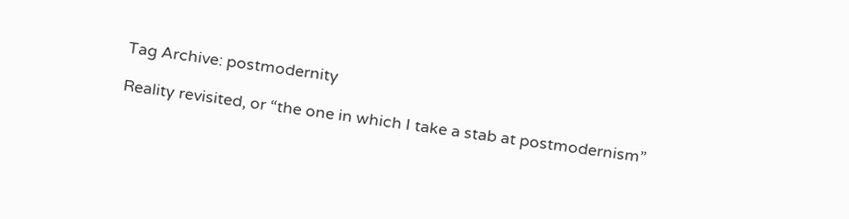Tag Archive: postmodernity

Reality revisited, or “the one in which I take a stab at postmodernism”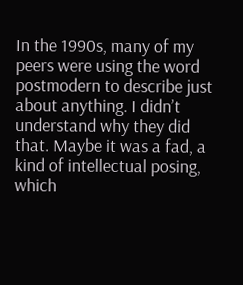In the 1990s, many of my peers were using the word postmodern to describe just about anything. I didn’t understand why they did that. Maybe it was a fad, a kind of intellectual posing, which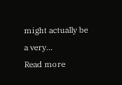might actually be a very…
Read more